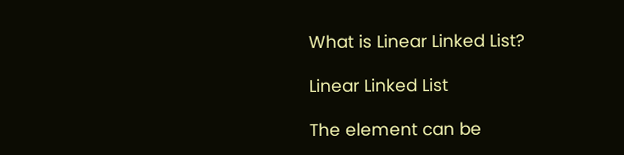What is Linear Linked List?

Linear Linked List

The element can be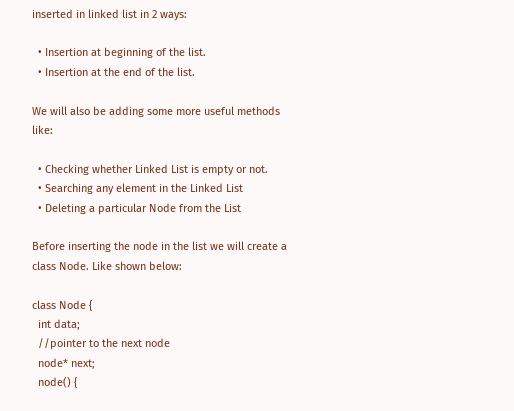inserted in linked list in 2 ways:

  • Insertion at beginning of the list.
  • Insertion at the end of the list.

We will also be adding some more useful methods like:

  • Checking whether Linked List is empty or not.
  • Searching any element in the Linked List
  • Deleting a particular Node from the List

Before inserting the node in the list we will create a class Node. Like shown below:

class Node {
  int data;
  //pointer to the next node
  node* next;
  node() {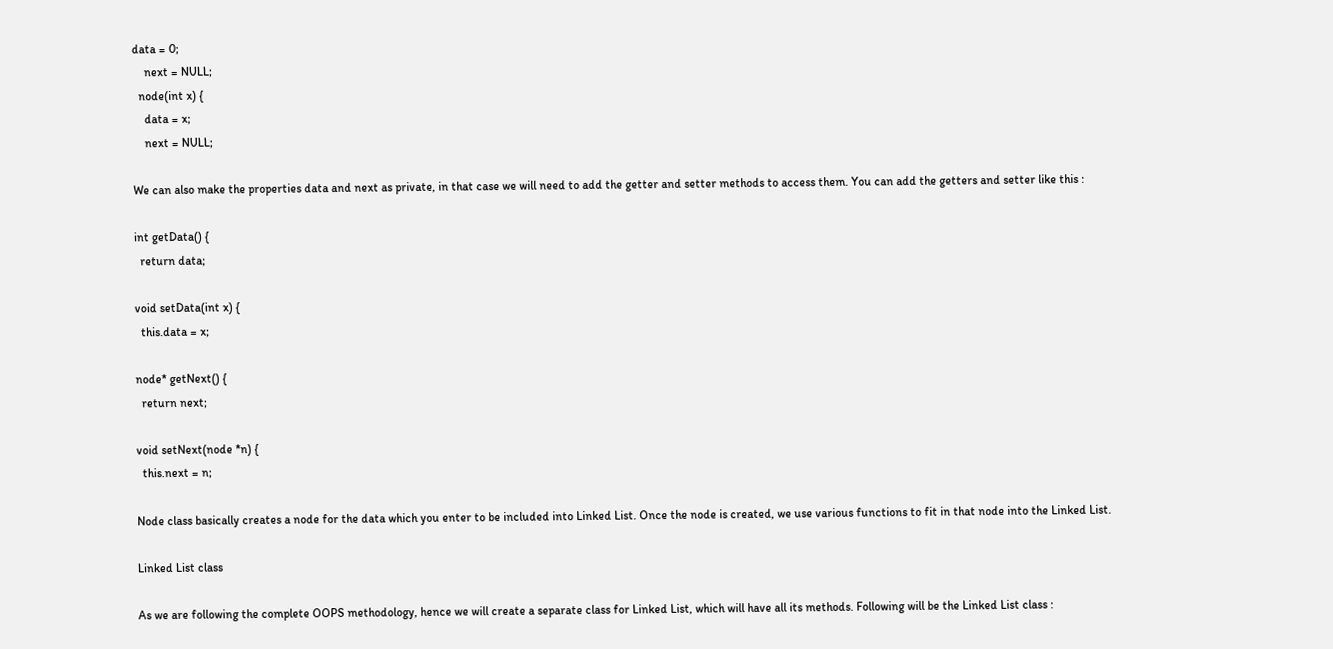data = 0;
    next = NULL;
  node(int x) {
    data = x;
    next = NULL;

We can also make the properties data and next as private, in that case we will need to add the getter and setter methods to access them. You can add the getters and setter like this :

int getData() {
  return data;

void setData(int x) {
  this.data = x;

node* getNext() {
  return next;

void setNext(node *n) {
  this.next = n;

Node class basically creates a node for the data which you enter to be included into Linked List. Once the node is created, we use various functions to fit in that node into the Linked List.

Linked List class

As we are following the complete OOPS methodology, hence we will create a separate class for Linked List, which will have all its methods. Following will be the Linked List class :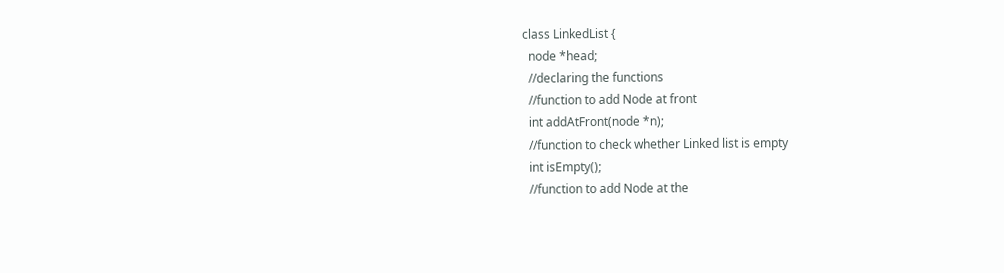class LinkedList {
  node *head;
  //declaring the functions
  //function to add Node at front
  int addAtFront(node *n);
  //function to check whether Linked list is empty
  int isEmpty();
  //function to add Node at the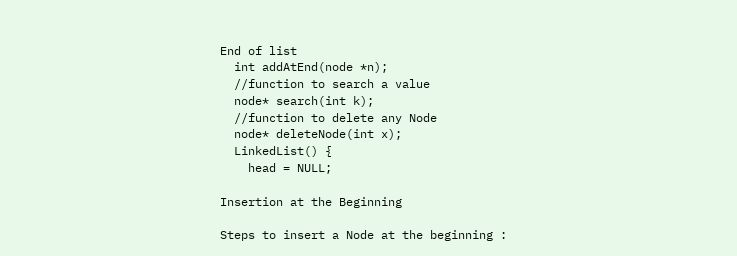End of list
  int addAtEnd(node *n);
  //function to search a value
  node* search(int k);
  //function to delete any Node
  node* deleteNode(int x);
  LinkedList() {
    head = NULL;

Insertion at the Beginning

Steps to insert a Node at the beginning :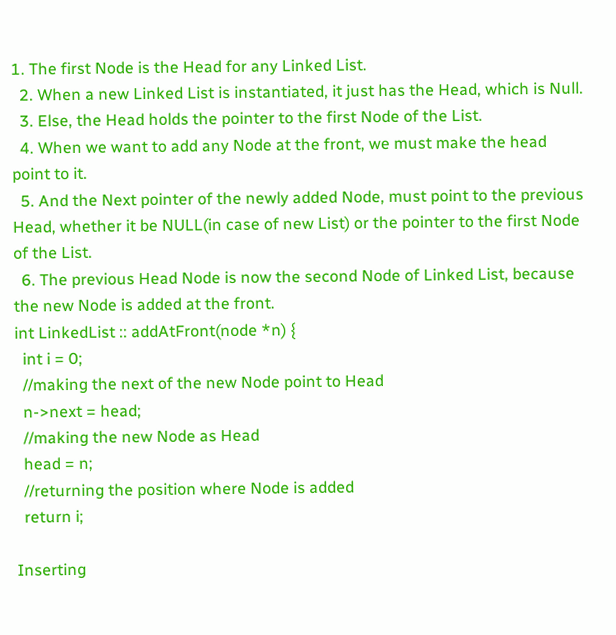1. The first Node is the Head for any Linked List.
  2. When a new Linked List is instantiated, it just has the Head, which is Null.
  3. Else, the Head holds the pointer to the first Node of the List.
  4. When we want to add any Node at the front, we must make the head point to it.
  5. And the Next pointer of the newly added Node, must point to the previous Head, whether it be NULL(in case of new List) or the pointer to the first Node of the List.
  6. The previous Head Node is now the second Node of Linked List, because the new Node is added at the front.
int LinkedList :: addAtFront(node *n) {
  int i = 0;
  //making the next of the new Node point to Head
  n->next = head;
  //making the new Node as Head
  head = n;
  //returning the position where Node is added
  return i;

Inserting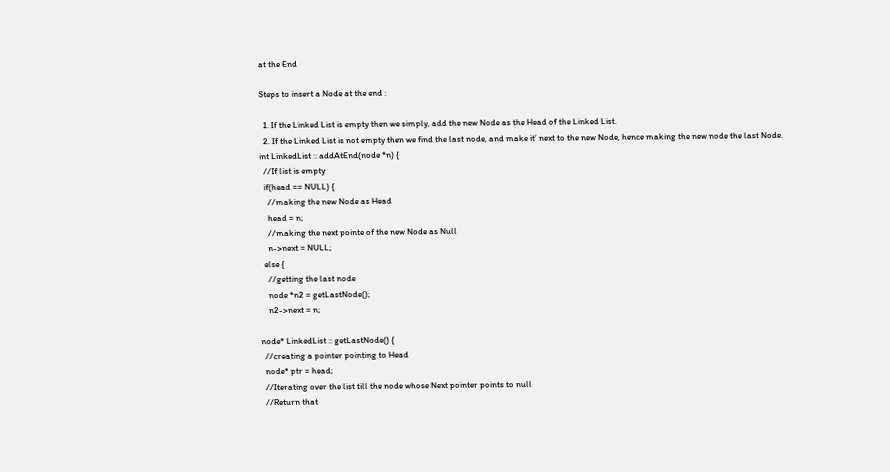at the End

Steps to insert a Node at the end :

  1. If the Linked List is empty then we simply, add the new Node as the Head of the Linked List.
  2. If the Linked List is not empty then we find the last node, and make it’ next to the new Node, hence making the new node the last Node.
int LinkedList :: addAtEnd(node *n) {
  //If list is empty
  if(head == NULL) {
    //making the new Node as Head
    head = n;
    //making the next pointe of the new Node as Null
    n->next = NULL;
  else {
    //getting the last node
    node *n2 = getLastNode();
    n2->next = n;

node* LinkedList :: getLastNode() {
  //creating a pointer pointing to Head
  node* ptr = head;
  //Iterating over the list till the node whose Next pointer points to null
  //Return that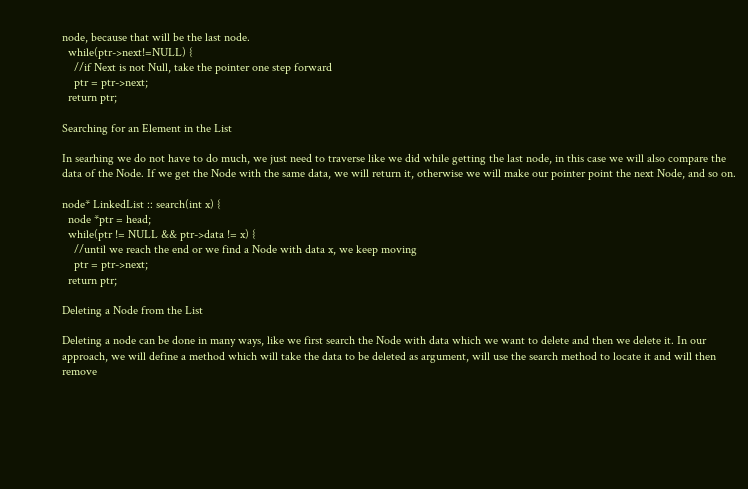node, because that will be the last node.
  while(ptr->next!=NULL) {
    //if Next is not Null, take the pointer one step forward
    ptr = ptr->next;
  return ptr;

Searching for an Element in the List

In searhing we do not have to do much, we just need to traverse like we did while getting the last node, in this case we will also compare the data of the Node. If we get the Node with the same data, we will return it, otherwise we will make our pointer point the next Node, and so on.

node* LinkedList :: search(int x) {
  node *ptr = head;
  while(ptr != NULL && ptr->data != x) {
    //until we reach the end or we find a Node with data x, we keep moving
    ptr = ptr->next;
  return ptr;

Deleting a Node from the List

Deleting a node can be done in many ways, like we first search the Node with data which we want to delete and then we delete it. In our approach, we will define a method which will take the data to be deleted as argument, will use the search method to locate it and will then remove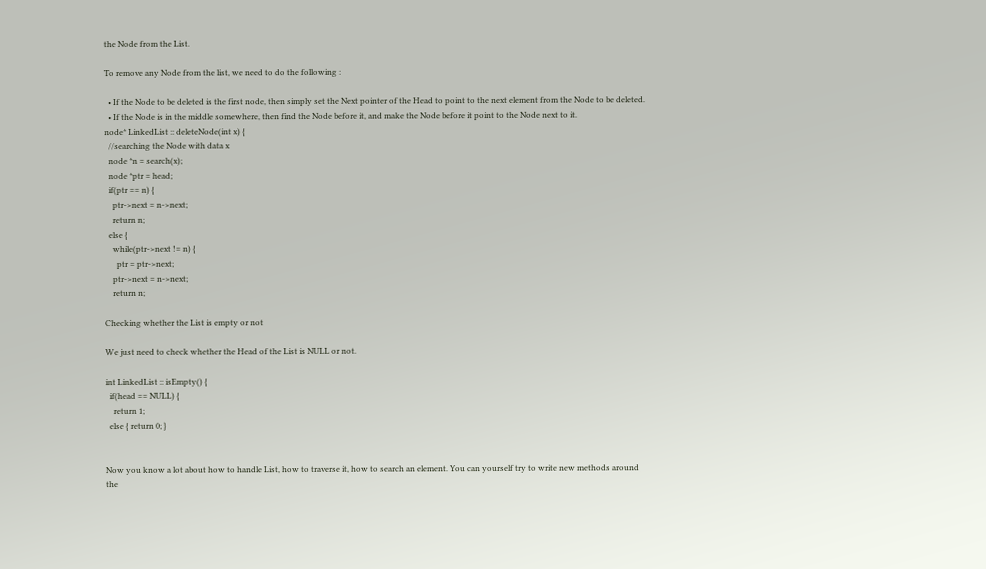the Node from the List.

To remove any Node from the list, we need to do the following :

  • If the Node to be deleted is the first node, then simply set the Next pointer of the Head to point to the next element from the Node to be deleted.
  • If the Node is in the middle somewhere, then find the Node before it, and make the Node before it point to the Node next to it.
node* LinkedList :: deleteNode(int x) {
  //searching the Node with data x
  node *n = search(x);
  node *ptr = head;
  if(ptr == n) {
    ptr->next = n->next;
    return n;
  else {
    while(ptr->next != n) {
      ptr = ptr->next;
    ptr->next = n->next;
    return n;

Checking whether the List is empty or not

We just need to check whether the Head of the List is NULL or not.

int LinkedList :: isEmpty() {
  if(head == NULL) {
    return 1;
  else { return 0; }


Now you know a lot about how to handle List, how to traverse it, how to search an element. You can yourself try to write new methods around the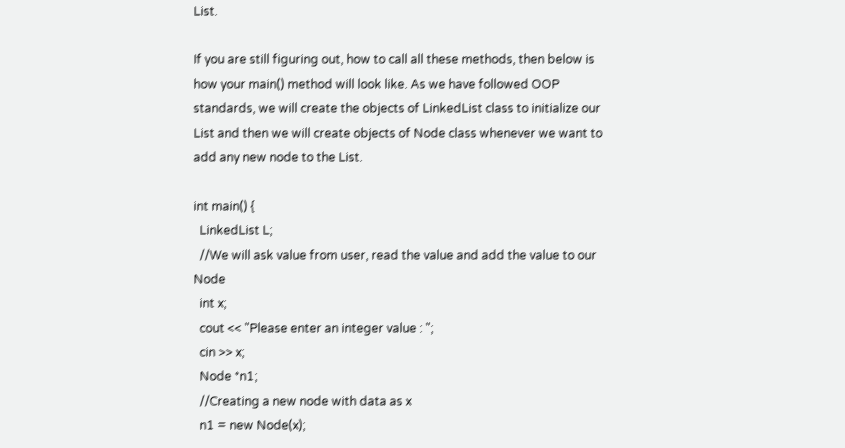List.

If you are still figuring out, how to call all these methods, then below is how your main() method will look like. As we have followed OOP standards, we will create the objects of LinkedList class to initialize our List and then we will create objects of Node class whenever we want to add any new node to the List.

int main() {
  LinkedList L;
  //We will ask value from user, read the value and add the value to our Node
  int x;
  cout << "Please enter an integer value : ";
  cin >> x;
  Node *n1;
  //Creating a new node with data as x
  n1 = new Node(x);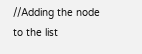//Adding the node to the list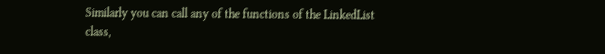Similarly you can call any of the functions of the LinkedList class,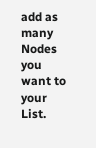add as many Nodes you want to your List.